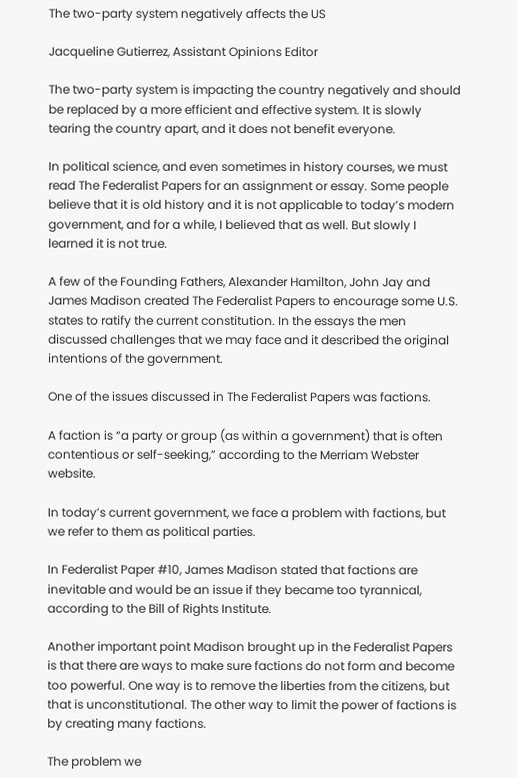The two-party system negatively affects the US

Jacqueline Gutierrez, Assistant Opinions Editor

The two-party system is impacting the country negatively and should be replaced by a more efficient and effective system. It is slowly tearing the country apart, and it does not benefit everyone.

In political science, and even sometimes in history courses, we must read The Federalist Papers for an assignment or essay. Some people believe that it is old history and it is not applicable to today’s modern government, and for a while, I believed that as well. But slowly I learned it is not true.

A few of the Founding Fathers, Alexander Hamilton, John Jay and James Madison created The Federalist Papers to encourage some U.S. states to ratify the current constitution. In the essays the men discussed challenges that we may face and it described the original intentions of the government.

One of the issues discussed in The Federalist Papers was factions.

A faction is “a party or group (as within a government) that is often contentious or self-seeking,” according to the Merriam Webster website.

In today’s current government, we face a problem with factions, but we refer to them as political parties.

In Federalist Paper #10, James Madison stated that factions are inevitable and would be an issue if they became too tyrannical, according to the Bill of Rights Institute.

Another important point Madison brought up in the Federalist Papers is that there are ways to make sure factions do not form and become too powerful. One way is to remove the liberties from the citizens, but that is unconstitutional. The other way to limit the power of factions is by creating many factions.

The problem we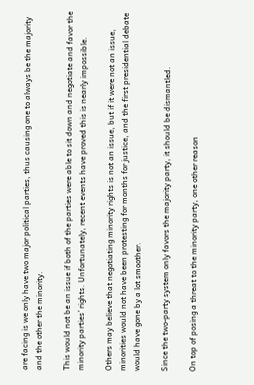are facing is we only have two major political parties, thus causing one to always be the majority and the other the minority.

This would not be an issue if both of the parties were able to sit down and negotiate and favor the minority parties’ rights. Unfortunately, recent events have proved this is nearly impossible.

Others may believe that negotiating minority rights is not an issue, but if it were not an issue, minorities would not have been protesting for months for justice, and the first presidential debate would have gone by a lot smoother.

Since the two-party system only favors the majority party, it should be dismantled.

On top of posing a threat to the minority party, one other reason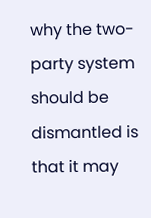why the two-party system should be dismantled is that it may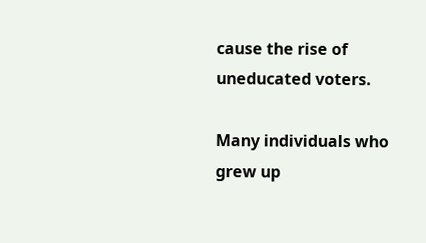cause the rise of uneducated voters.

Many individuals who grew up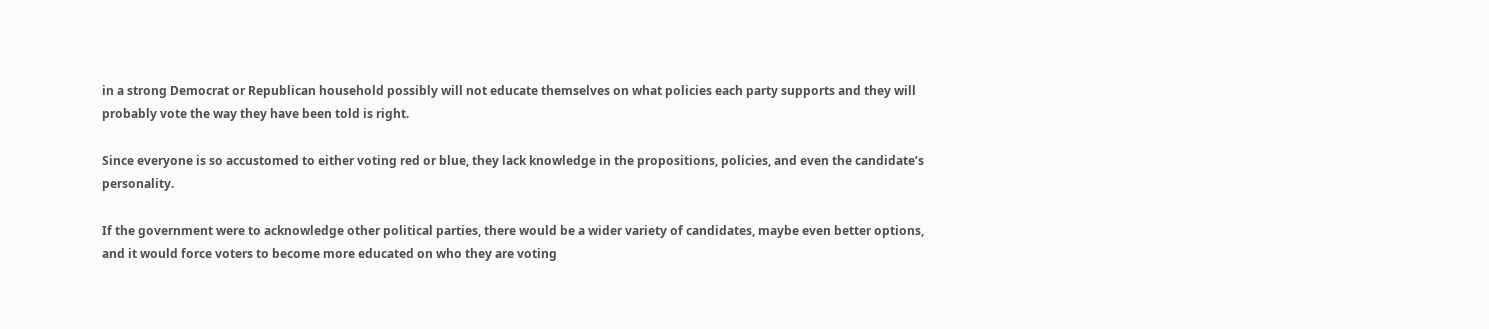in a strong Democrat or Republican household possibly will not educate themselves on what policies each party supports and they will probably vote the way they have been told is right.

Since everyone is so accustomed to either voting red or blue, they lack knowledge in the propositions, policies, and even the candidate’s personality.

If the government were to acknowledge other political parties, there would be a wider variety of candidates, maybe even better options, and it would force voters to become more educated on who they are voting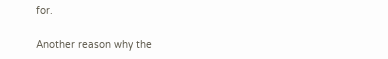for.

Another reason why the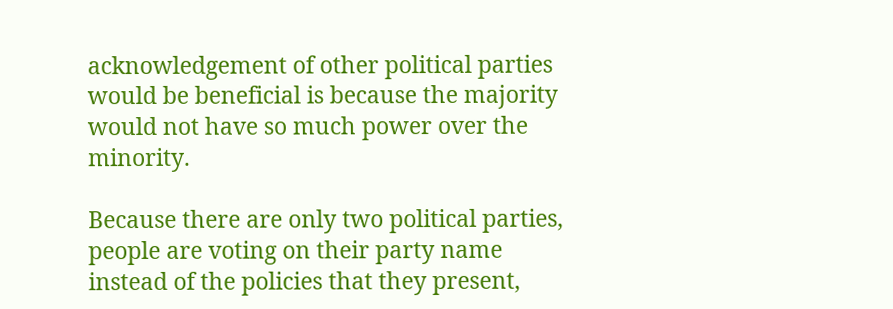acknowledgement of other political parties would be beneficial is because the majority would not have so much power over the minority.

Because there are only two political parties, people are voting on their party name instead of the policies that they present,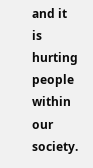and it is hurting people within our society.